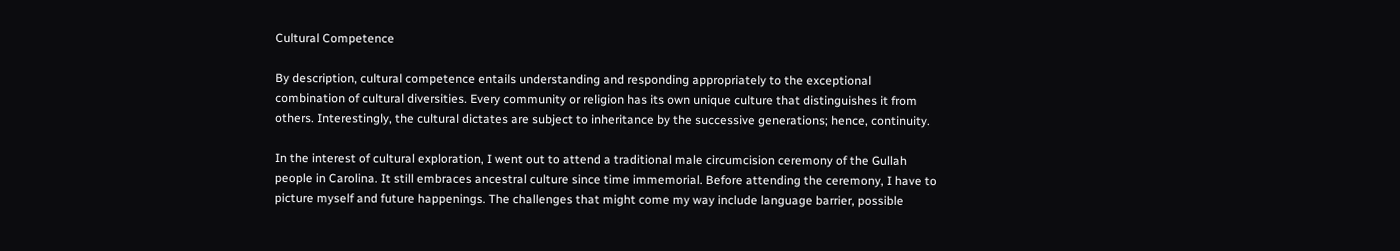Cultural Competence

By description, cultural competence entails understanding and responding appropriately to the exceptional combination of cultural diversities. Every community or religion has its own unique culture that distinguishes it from others. Interestingly, the cultural dictates are subject to inheritance by the successive generations; hence, continuity.

In the interest of cultural exploration, I went out to attend a traditional male circumcision ceremony of the Gullah people in Carolina. It still embraces ancestral culture since time immemorial. Before attending the ceremony, I have to picture myself and future happenings. The challenges that might come my way include language barrier, possible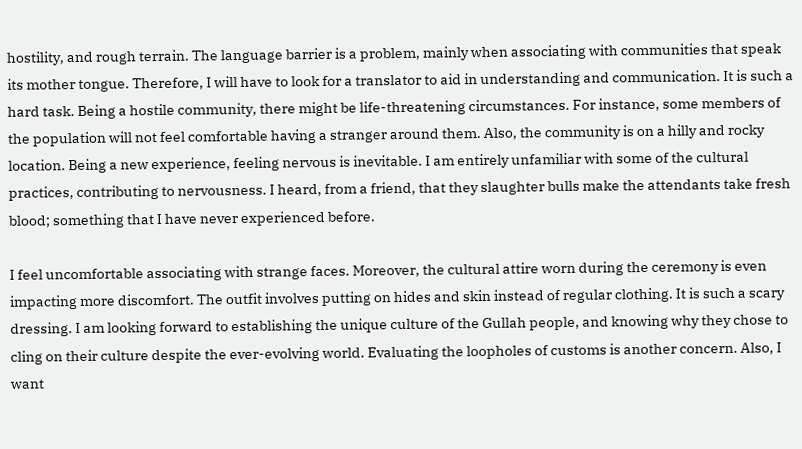hostility, and rough terrain. The language barrier is a problem, mainly when associating with communities that speak its mother tongue. Therefore, I will have to look for a translator to aid in understanding and communication. It is such a hard task. Being a hostile community, there might be life-threatening circumstances. For instance, some members of the population will not feel comfortable having a stranger around them. Also, the community is on a hilly and rocky location. Being a new experience, feeling nervous is inevitable. I am entirely unfamiliar with some of the cultural practices, contributing to nervousness. I heard, from a friend, that they slaughter bulls make the attendants take fresh blood; something that I have never experienced before.

I feel uncomfortable associating with strange faces. Moreover, the cultural attire worn during the ceremony is even impacting more discomfort. The outfit involves putting on hides and skin instead of regular clothing. It is such a scary dressing. I am looking forward to establishing the unique culture of the Gullah people, and knowing why they chose to cling on their culture despite the ever-evolving world. Evaluating the loopholes of customs is another concern. Also, I want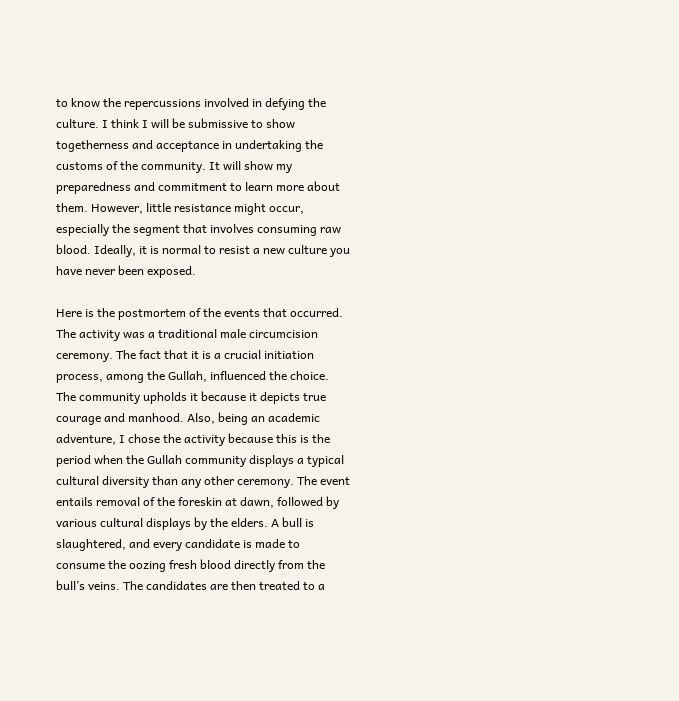to know the repercussions involved in defying the culture. I think I will be submissive to show togetherness and acceptance in undertaking the customs of the community. It will show my preparedness and commitment to learn more about them. However, little resistance might occur, especially the segment that involves consuming raw blood. Ideally, it is normal to resist a new culture you have never been exposed.

Here is the postmortem of the events that occurred. The activity was a traditional male circumcision ceremony. The fact that it is a crucial initiation process, among the Gullah, influenced the choice. The community upholds it because it depicts true courage and manhood. Also, being an academic adventure, I chose the activity because this is the period when the Gullah community displays a typical cultural diversity than any other ceremony. The event entails removal of the foreskin at dawn, followed by various cultural displays by the elders. A bull is slaughtered, and every candidate is made to consume the oozing fresh blood directly from the bull’s veins. The candidates are then treated to a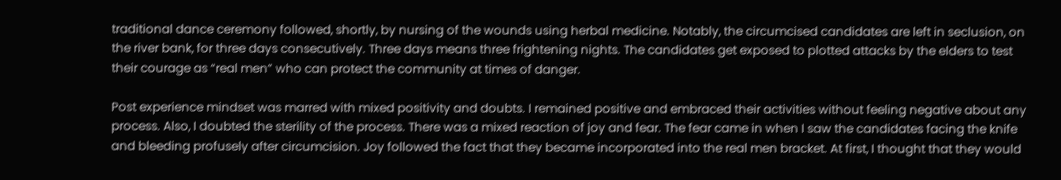traditional dance ceremony followed, shortly, by nursing of the wounds using herbal medicine. Notably, the circumcised candidates are left in seclusion, on the river bank, for three days consecutively. Three days means three frightening nights. The candidates get exposed to plotted attacks by the elders to test their courage as “real men” who can protect the community at times of danger.

Post experience mindset was marred with mixed positivity and doubts. I remained positive and embraced their activities without feeling negative about any process. Also, I doubted the sterility of the process. There was a mixed reaction of joy and fear. The fear came in when I saw the candidates facing the knife and bleeding profusely after circumcision. Joy followed the fact that they became incorporated into the real men bracket. At first, I thought that they would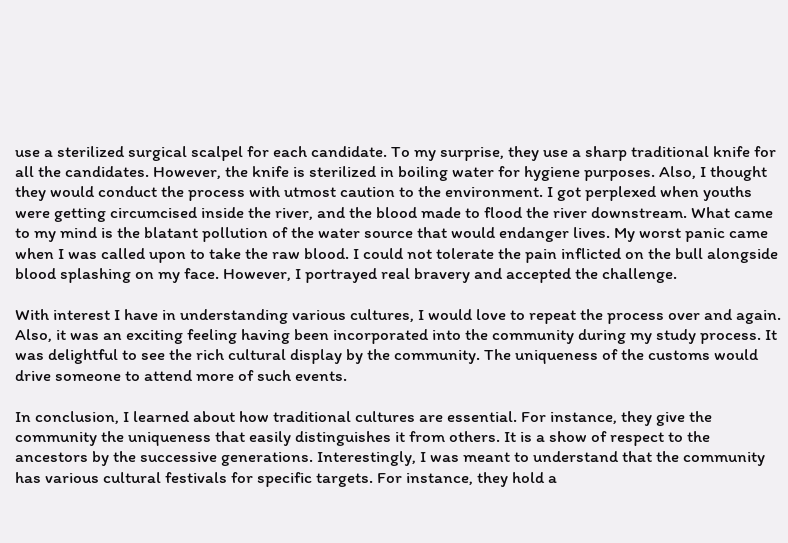use a sterilized surgical scalpel for each candidate. To my surprise, they use a sharp traditional knife for all the candidates. However, the knife is sterilized in boiling water for hygiene purposes. Also, I thought they would conduct the process with utmost caution to the environment. I got perplexed when youths were getting circumcised inside the river, and the blood made to flood the river downstream. What came to my mind is the blatant pollution of the water source that would endanger lives. My worst panic came when I was called upon to take the raw blood. I could not tolerate the pain inflicted on the bull alongside blood splashing on my face. However, I portrayed real bravery and accepted the challenge.

With interest I have in understanding various cultures, I would love to repeat the process over and again. Also, it was an exciting feeling having been incorporated into the community during my study process. It was delightful to see the rich cultural display by the community. The uniqueness of the customs would drive someone to attend more of such events.

In conclusion, I learned about how traditional cultures are essential. For instance, they give the community the uniqueness that easily distinguishes it from others. It is a show of respect to the ancestors by the successive generations. Interestingly, I was meant to understand that the community has various cultural festivals for specific targets. For instance, they hold a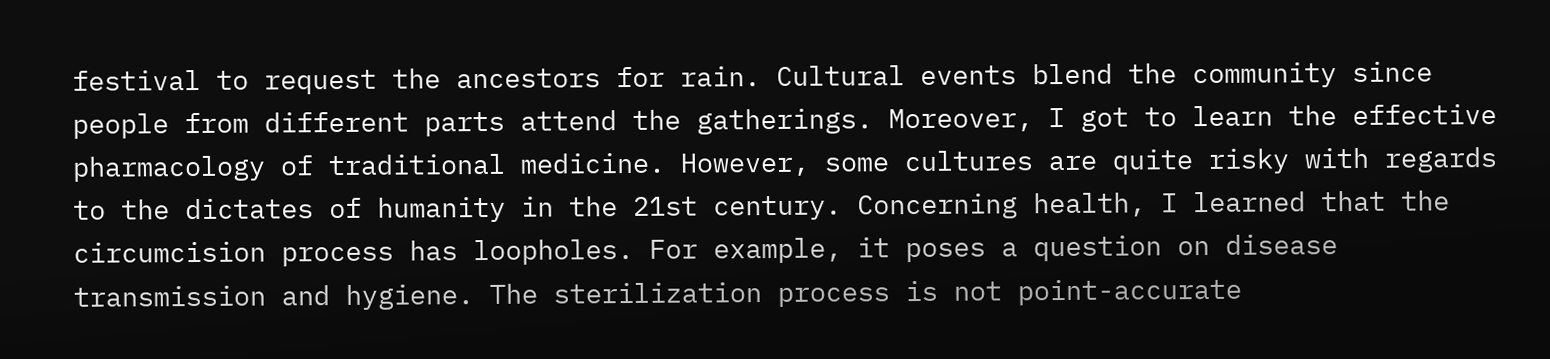festival to request the ancestors for rain. Cultural events blend the community since people from different parts attend the gatherings. Moreover, I got to learn the effective pharmacology of traditional medicine. However, some cultures are quite risky with regards to the dictates of humanity in the 21st century. Concerning health, I learned that the circumcision process has loopholes. For example, it poses a question on disease transmission and hygiene. The sterilization process is not point-accurate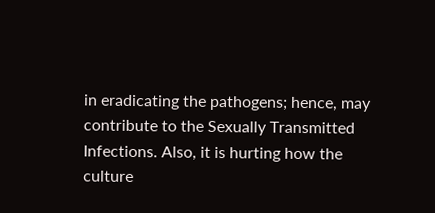in eradicating the pathogens; hence, may contribute to the Sexually Transmitted Infections. Also, it is hurting how the culture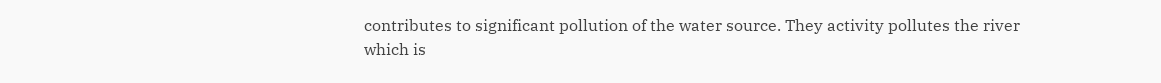contributes to significant pollution of the water source. They activity pollutes the river which is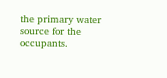the primary water source for the occupants.